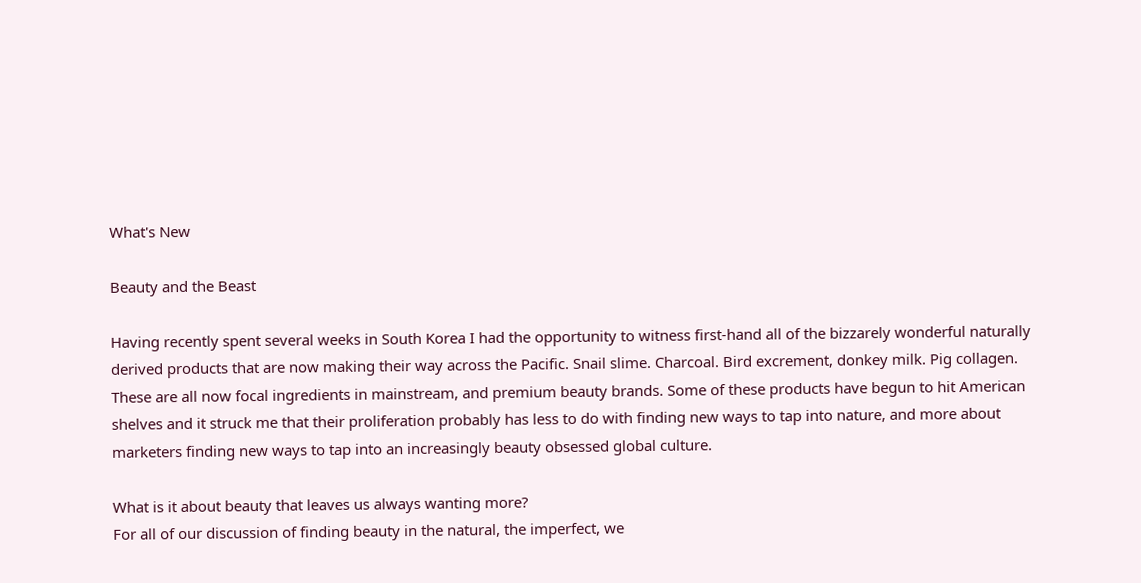What's New

Beauty and the Beast

Having recently spent several weeks in South Korea I had the opportunity to witness first-hand all of the bizzarely wonderful naturally derived products that are now making their way across the Pacific. Snail slime. Charcoal. Bird excrement, donkey milk. Pig collagen. These are all now focal ingredients in mainstream, and premium beauty brands. Some of these products have begun to hit American shelves and it struck me that their proliferation probably has less to do with finding new ways to tap into nature, and more about marketers finding new ways to tap into an increasingly beauty obsessed global culture.

What is it about beauty that leaves us always wanting more?
For all of our discussion of finding beauty in the natural, the imperfect, we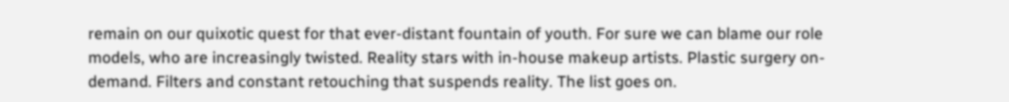remain on our quixotic quest for that ever-distant fountain of youth. For sure we can blame our role models, who are increasingly twisted. Reality stars with in-house makeup artists. Plastic surgery on-demand. Filters and constant retouching that suspends reality. The list goes on.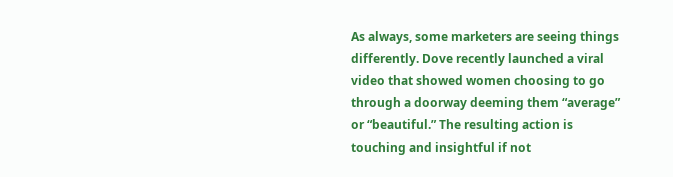As always, some marketers are seeing things differently. Dove recently launched a viral video that showed women choosing to go through a doorway deeming them “average” or “beautiful.” The resulting action is touching and insightful if not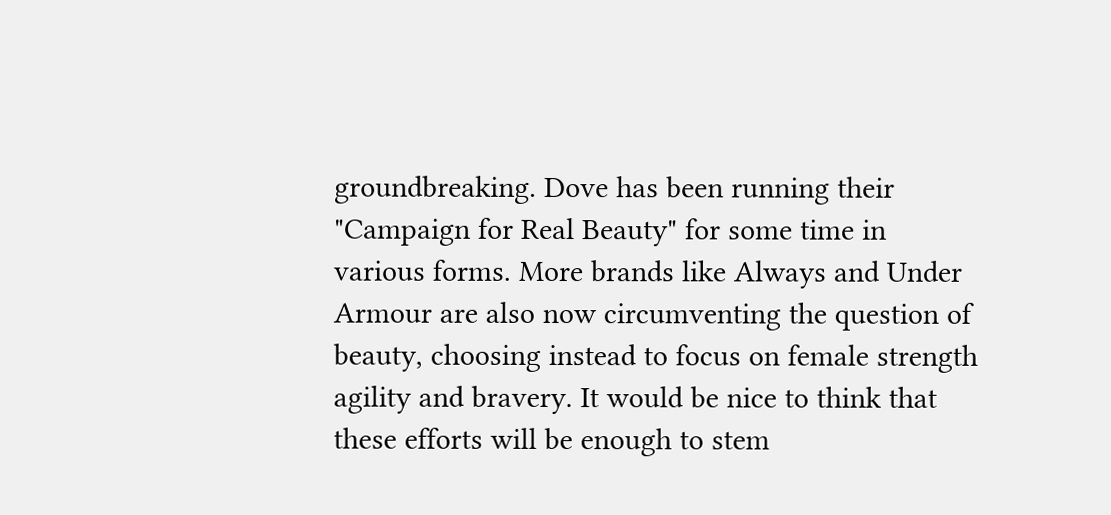groundbreaking. Dove has been running their "Campaign for Real Beauty" for some time in various forms. More brands like Always and Under Armour are also now circumventing the question of beauty, choosing instead to focus on female strength agility and bravery. It would be nice to think that these efforts will be enough to stem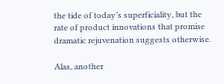the tide of today’s superficiality, but the rate of product innovations that promise dramatic rejuvenation suggests otherwise.

Alas, another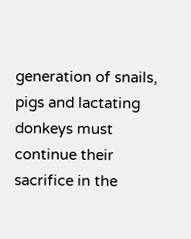generation of snails, pigs and lactating donkeys must continue their sacrifice in the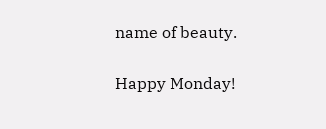name of beauty.

Happy Monday!